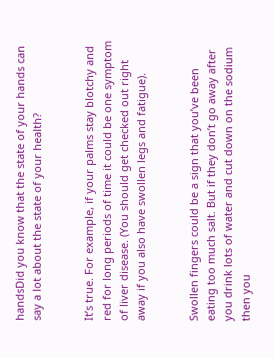handsDid you know that the state of your hands can say a lot about the state of your health?


It’s true. For example, if your palms stay blotchy and red for long periods of time it could be one symptom of liver disease. (You should get checked out right away if you also have swollen legs and fatigue).


Swollen fingers could be a sign that you’ve been eating too much salt. But if they don’t go away after you drink lots of water and cut down on the sodium then you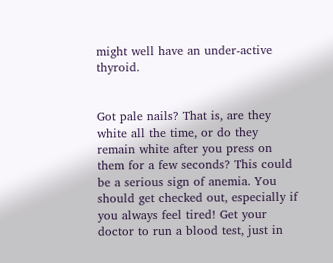might well have an under-active thyroid.


Got pale nails? That is, are they white all the time, or do they remain white after you press on them for a few seconds? This could be a serious sign of anemia. You should get checked out, especially if you always feel tired! Get your doctor to run a blood test, just in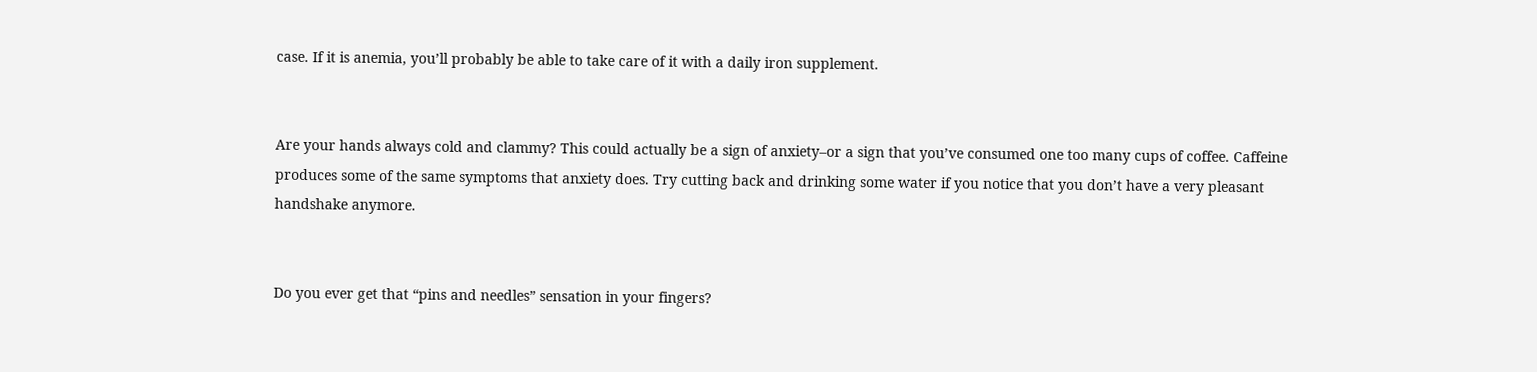case. If it is anemia, you’ll probably be able to take care of it with a daily iron supplement.


Are your hands always cold and clammy? This could actually be a sign of anxiety–or a sign that you’ve consumed one too many cups of coffee. Caffeine produces some of the same symptoms that anxiety does. Try cutting back and drinking some water if you notice that you don’t have a very pleasant handshake anymore.


Do you ever get that “pins and needles” sensation in your fingers?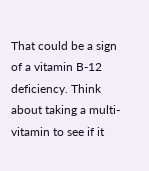That could be a sign of a vitamin B-12 deficiency. Think about taking a multi-vitamin to see if it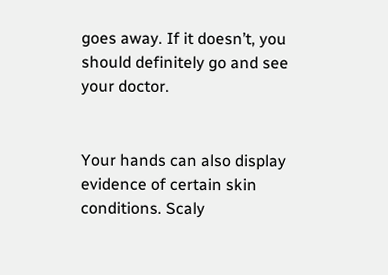goes away. If it doesn’t, you should definitely go and see your doctor.


Your hands can also display evidence of certain skin conditions. Scaly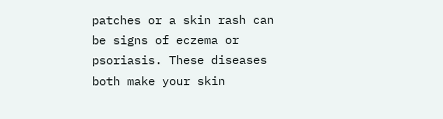patches or a skin rash can be signs of eczema or psoriasis. These diseases both make your skin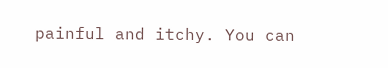painful and itchy. You can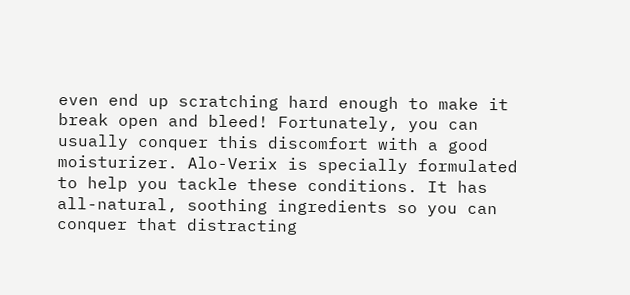even end up scratching hard enough to make it break open and bleed! Fortunately, you can usually conquer this discomfort with a good moisturizer. Alo-Verix is specially formulated to help you tackle these conditions. It has all-natural, soothing ingredients so you can conquer that distracting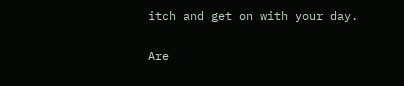itch and get on with your day.

Are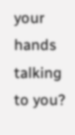your hands talking to you?